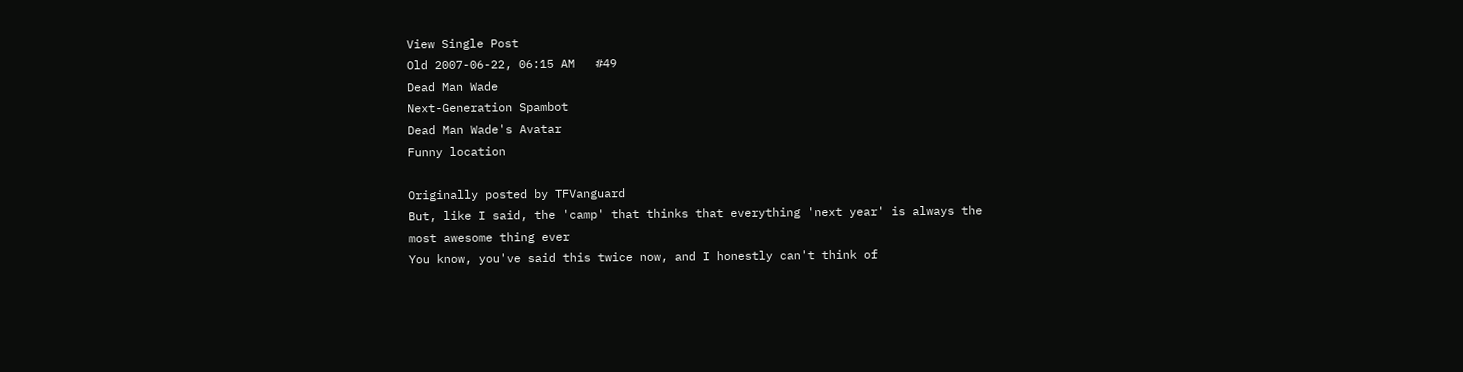View Single Post
Old 2007-06-22, 06:15 AM   #49
Dead Man Wade
Next-Generation Spambot
Dead Man Wade's Avatar
Funny location

Originally posted by TFVanguard
But, like I said, the 'camp' that thinks that everything 'next year' is always the most awesome thing ever
You know, you've said this twice now, and I honestly can't think of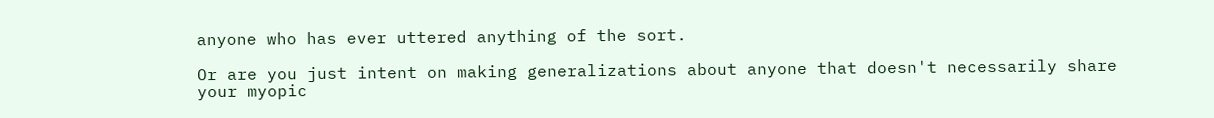anyone who has ever uttered anything of the sort.

Or are you just intent on making generalizations about anyone that doesn't necessarily share your myopic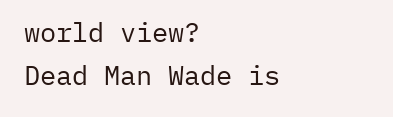world view?
Dead Man Wade is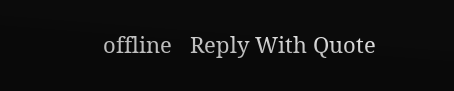offline   Reply With Quote